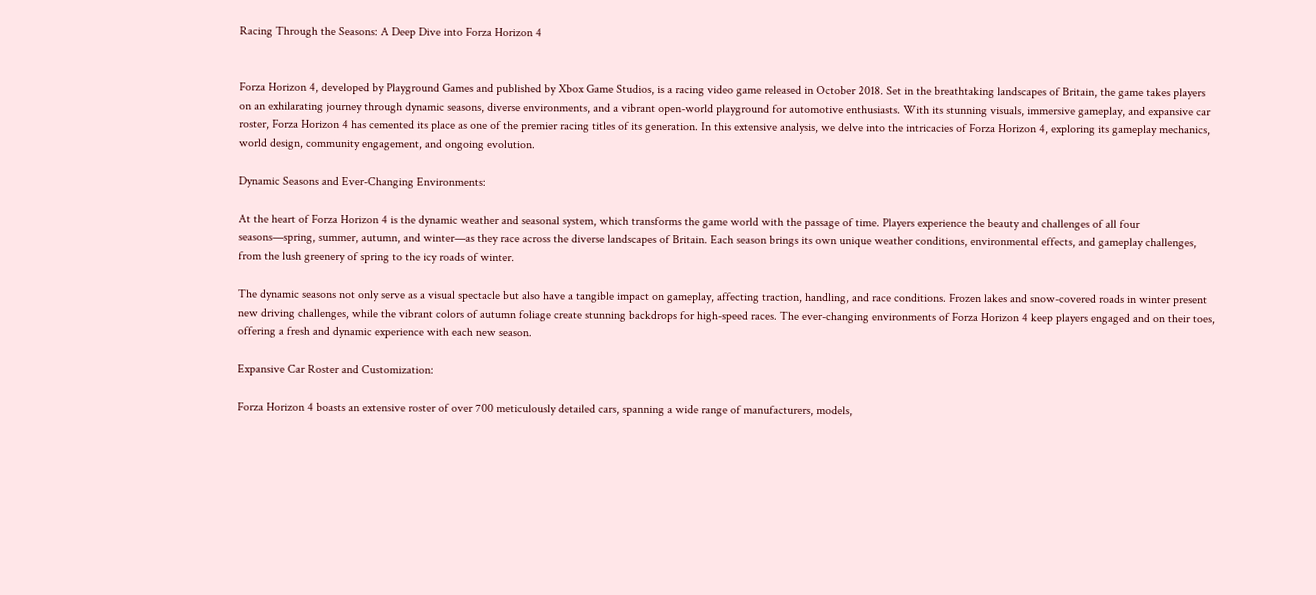Racing Through the Seasons: A Deep Dive into Forza Horizon 4


Forza Horizon 4, developed by Playground Games and published by Xbox Game Studios, is a racing video game released in October 2018. Set in the breathtaking landscapes of Britain, the game takes players on an exhilarating journey through dynamic seasons, diverse environments, and a vibrant open-world playground for automotive enthusiasts. With its stunning visuals, immersive gameplay, and expansive car roster, Forza Horizon 4 has cemented its place as one of the premier racing titles of its generation. In this extensive analysis, we delve into the intricacies of Forza Horizon 4, exploring its gameplay mechanics, world design, community engagement, and ongoing evolution.

Dynamic Seasons and Ever-Changing Environments:

At the heart of Forza Horizon 4 is the dynamic weather and seasonal system, which transforms the game world with the passage of time. Players experience the beauty and challenges of all four seasons—spring, summer, autumn, and winter—as they race across the diverse landscapes of Britain. Each season brings its own unique weather conditions, environmental effects, and gameplay challenges, from the lush greenery of spring to the icy roads of winter.

The dynamic seasons not only serve as a visual spectacle but also have a tangible impact on gameplay, affecting traction, handling, and race conditions. Frozen lakes and snow-covered roads in winter present new driving challenges, while the vibrant colors of autumn foliage create stunning backdrops for high-speed races. The ever-changing environments of Forza Horizon 4 keep players engaged and on their toes, offering a fresh and dynamic experience with each new season.

Expansive Car Roster and Customization:

Forza Horizon 4 boasts an extensive roster of over 700 meticulously detailed cars, spanning a wide range of manufacturers, models,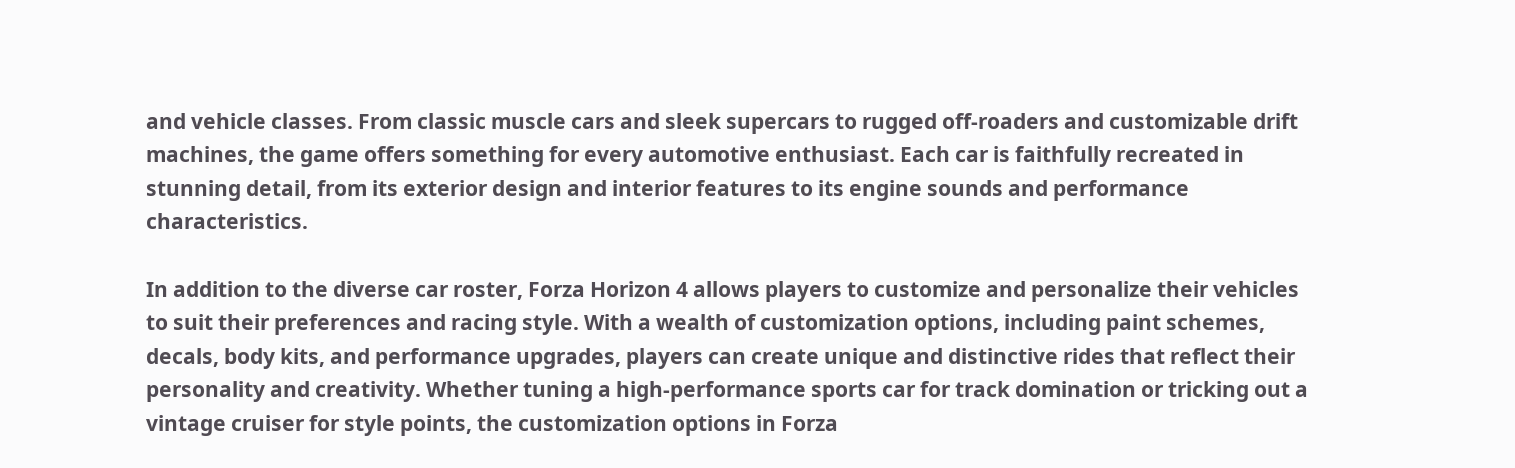and vehicle classes. From classic muscle cars and sleek supercars to rugged off-roaders and customizable drift machines, the game offers something for every automotive enthusiast. Each car is faithfully recreated in stunning detail, from its exterior design and interior features to its engine sounds and performance characteristics.

In addition to the diverse car roster, Forza Horizon 4 allows players to customize and personalize their vehicles to suit their preferences and racing style. With a wealth of customization options, including paint schemes, decals, body kits, and performance upgrades, players can create unique and distinctive rides that reflect their personality and creativity. Whether tuning a high-performance sports car for track domination or tricking out a vintage cruiser for style points, the customization options in Forza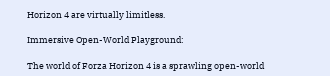Horizon 4 are virtually limitless.

Immersive Open-World Playground:

The world of Forza Horizon 4 is a sprawling open-world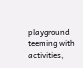playground teeming with activities,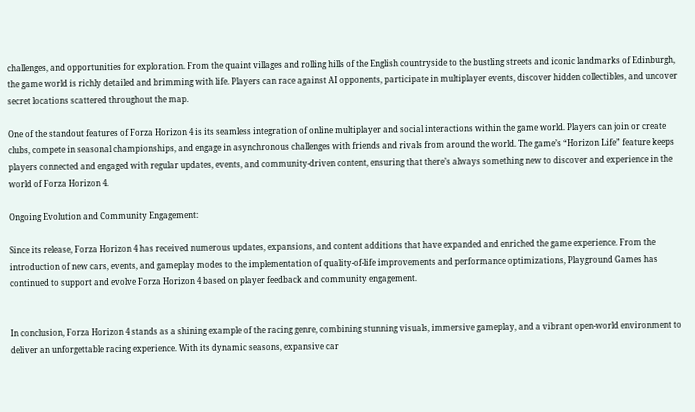challenges, and opportunities for exploration. From the quaint villages and rolling hills of the English countryside to the bustling streets and iconic landmarks of Edinburgh, the game world is richly detailed and brimming with life. Players can race against AI opponents, participate in multiplayer events, discover hidden collectibles, and uncover secret locations scattered throughout the map.

One of the standout features of Forza Horizon 4 is its seamless integration of online multiplayer and social interactions within the game world. Players can join or create clubs, compete in seasonal championships, and engage in asynchronous challenges with friends and rivals from around the world. The game’s “Horizon Life” feature keeps players connected and engaged with regular updates, events, and community-driven content, ensuring that there’s always something new to discover and experience in the world of Forza Horizon 4.

Ongoing Evolution and Community Engagement:

Since its release, Forza Horizon 4 has received numerous updates, expansions, and content additions that have expanded and enriched the game experience. From the introduction of new cars, events, and gameplay modes to the implementation of quality-of-life improvements and performance optimizations, Playground Games has continued to support and evolve Forza Horizon 4 based on player feedback and community engagement.


In conclusion, Forza Horizon 4 stands as a shining example of the racing genre, combining stunning visuals, immersive gameplay, and a vibrant open-world environment to deliver an unforgettable racing experience. With its dynamic seasons, expansive car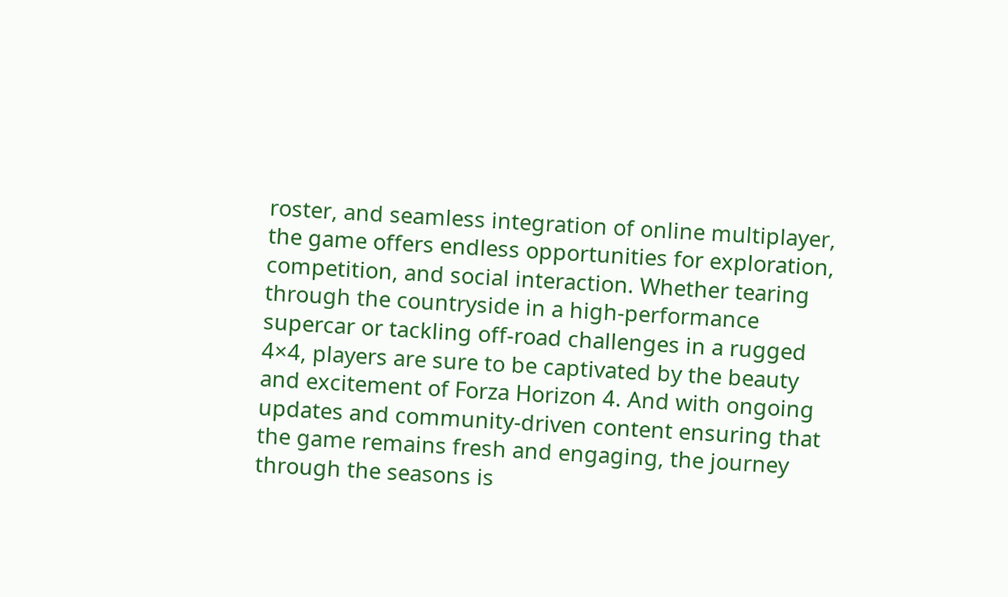roster, and seamless integration of online multiplayer, the game offers endless opportunities for exploration, competition, and social interaction. Whether tearing through the countryside in a high-performance supercar or tackling off-road challenges in a rugged 4×4, players are sure to be captivated by the beauty and excitement of Forza Horizon 4. And with ongoing updates and community-driven content ensuring that the game remains fresh and engaging, the journey through the seasons is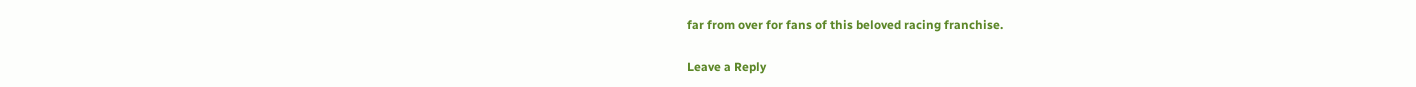far from over for fans of this beloved racing franchise.

Leave a Reply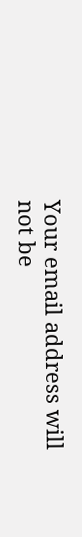Your email address will not be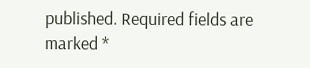published. Required fields are marked *